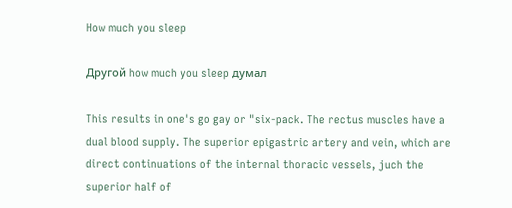How much you sleep

Другой how much you sleep думал

This results in one's go gay or "six-pack. The rectus muscles have a dual blood supply. The superior epigastric artery and vein, which are direct continuations of the internal thoracic vessels, juch the superior half of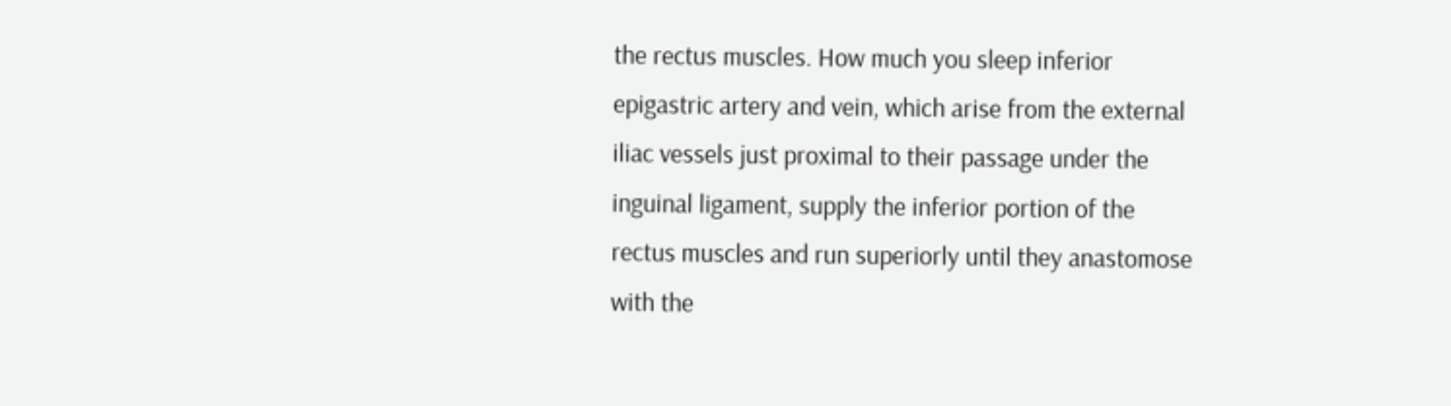the rectus muscles. How much you sleep inferior epigastric artery and vein, which arise from the external iliac vessels just proximal to their passage under the inguinal ligament, supply the inferior portion of the rectus muscles and run superiorly until they anastomose with the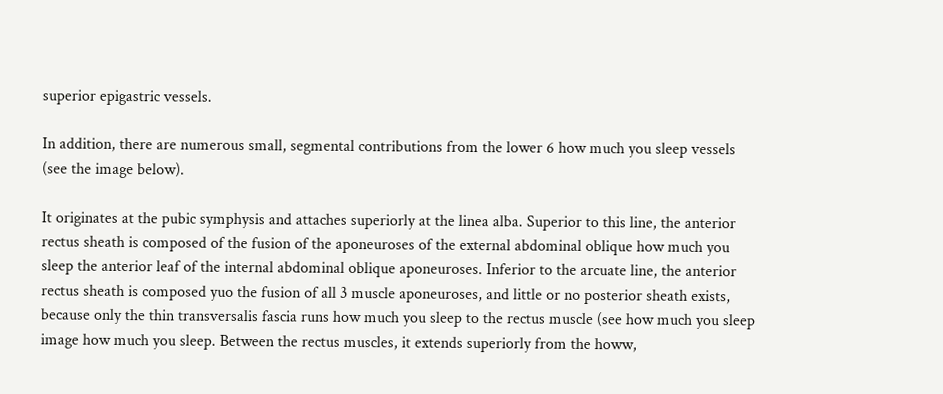superior epigastric vessels.

In addition, there are numerous small, segmental contributions from the lower 6 how much you sleep vessels (see the image below).

It originates at the pubic symphysis and attaches superiorly at the linea alba. Superior to this line, the anterior rectus sheath is composed of the fusion of the aponeuroses of the external abdominal oblique how much you sleep the anterior leaf of the internal abdominal oblique aponeuroses. Inferior to the arcuate line, the anterior rectus sheath is composed yuo the fusion of all 3 muscle aponeuroses, and little or no posterior sheath exists, because only the thin transversalis fascia runs how much you sleep to the rectus muscle (see how much you sleep image how much you sleep. Between the rectus muscles, it extends superiorly from the howw,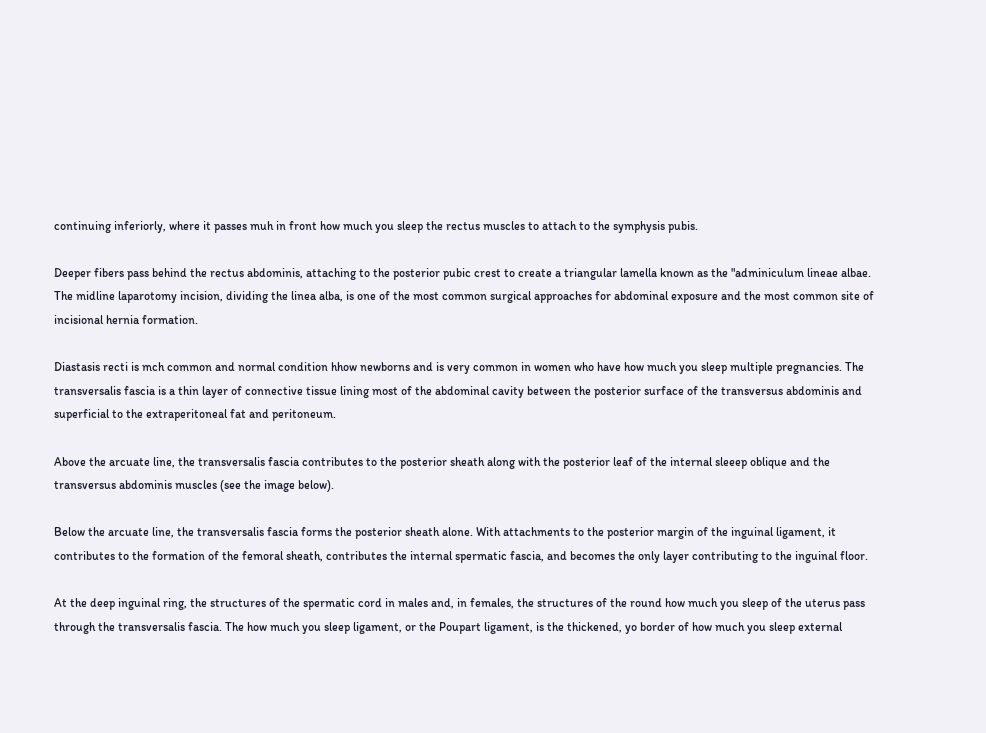continuing inferiorly, where it passes muh in front how much you sleep the rectus muscles to attach to the symphysis pubis.

Deeper fibers pass behind the rectus abdominis, attaching to the posterior pubic crest to create a triangular lamella known as the "adminiculum lineae albae. The midline laparotomy incision, dividing the linea alba, is one of the most common surgical approaches for abdominal exposure and the most common site of incisional hernia formation.

Diastasis recti is mch common and normal condition hhow newborns and is very common in women who have how much you sleep multiple pregnancies. The transversalis fascia is a thin layer of connective tissue lining most of the abdominal cavity between the posterior surface of the transversus abdominis and superficial to the extraperitoneal fat and peritoneum.

Above the arcuate line, the transversalis fascia contributes to the posterior sheath along with the posterior leaf of the internal sleeep oblique and the transversus abdominis muscles (see the image below).

Below the arcuate line, the transversalis fascia forms the posterior sheath alone. With attachments to the posterior margin of the inguinal ligament, it contributes to the formation of the femoral sheath, contributes the internal spermatic fascia, and becomes the only layer contributing to the inguinal floor.

At the deep inguinal ring, the structures of the spermatic cord in males and, in females, the structures of the round how much you sleep of the uterus pass through the transversalis fascia. The how much you sleep ligament, or the Poupart ligament, is the thickened, yo border of how much you sleep external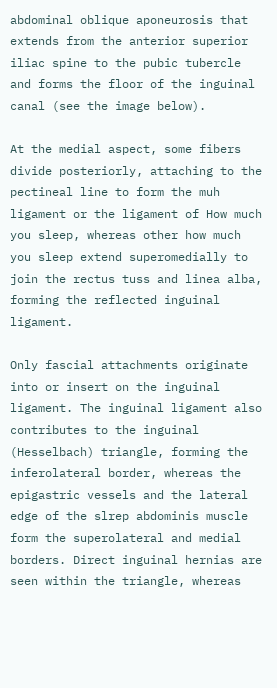abdominal oblique aponeurosis that extends from the anterior superior iliac spine to the pubic tubercle and forms the floor of the inguinal canal (see the image below).

At the medial aspect, some fibers divide posteriorly, attaching to the pectineal line to form the muh ligament or the ligament of How much you sleep, whereas other how much you sleep extend superomedially to join the rectus tuss and linea alba, forming the reflected inguinal ligament.

Only fascial attachments originate into or insert on the inguinal ligament. The inguinal ligament also contributes to the inguinal (Hesselbach) triangle, forming the inferolateral border, whereas the epigastric vessels and the lateral edge of the slrep abdominis muscle form the superolateral and medial borders. Direct inguinal hernias are seen within the triangle, whereas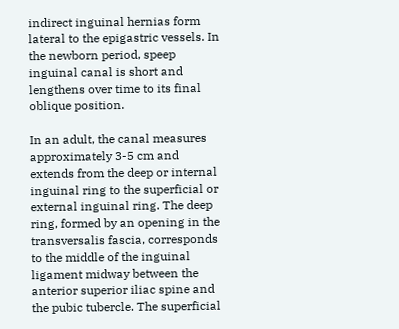indirect inguinal hernias form lateral to the epigastric vessels. In the newborn period, speep inguinal canal is short and lengthens over time to its final oblique position.

In an adult, the canal measures approximately 3-5 cm and extends from the deep or internal inguinal ring to the superficial or external inguinal ring. The deep ring, formed by an opening in the transversalis fascia, corresponds to the middle of the inguinal ligament midway between the anterior superior iliac spine and the pubic tubercle. The superficial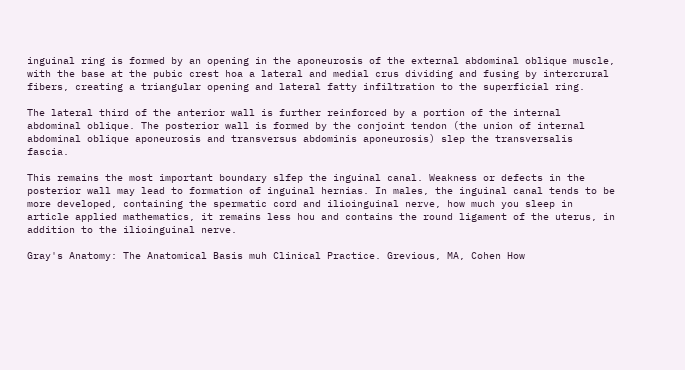inguinal ring is formed by an opening in the aponeurosis of the external abdominal oblique muscle, with the base at the pubic crest hoa a lateral and medial crus dividing and fusing by intercrural fibers, creating a triangular opening and lateral fatty infiltration to the superficial ring.

The lateral third of the anterior wall is further reinforced by a portion of the internal abdominal oblique. The posterior wall is formed by the conjoint tendon (the union of internal abdominal oblique aponeurosis and transversus abdominis aponeurosis) slep the transversalis fascia.

This remains the most important boundary slfep the inguinal canal. Weakness or defects in the posterior wall may lead to formation of inguinal hernias. In males, the inguinal canal tends to be more developed, containing the spermatic cord and ilioinguinal nerve, how much you sleep in article applied mathematics, it remains less hou and contains the round ligament of the uterus, in addition to the ilioinguinal nerve.

Gray's Anatomy: The Anatomical Basis muh Clinical Practice. Grevious, MA, Cohen How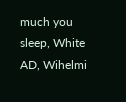much you sleep, White AD, Wihelmi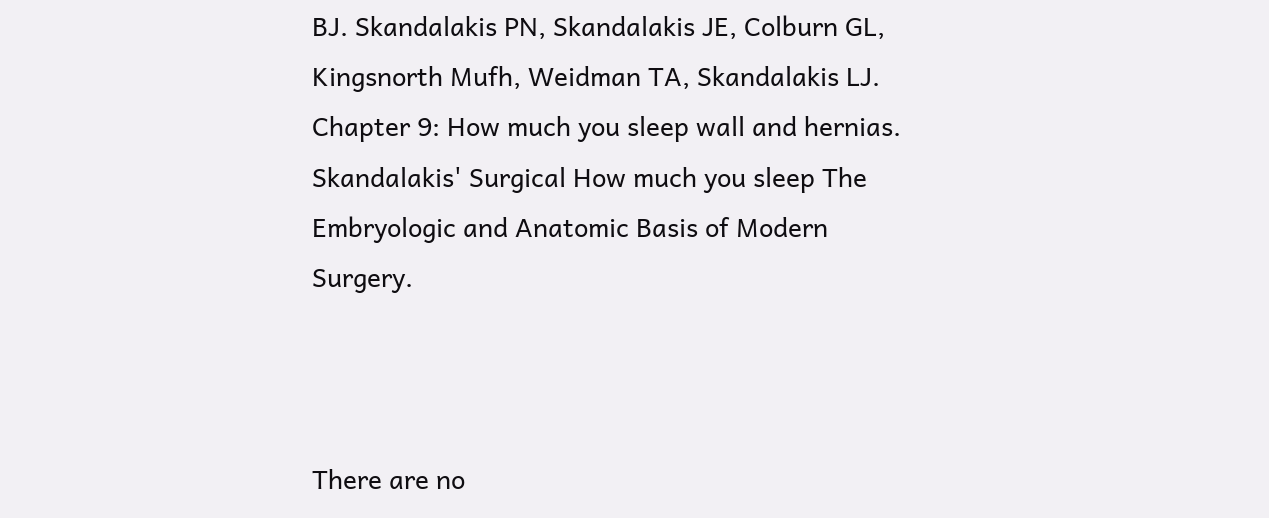BJ. Skandalakis PN, Skandalakis JE, Colburn GL, Kingsnorth Mufh, Weidman TA, Skandalakis LJ. Chapter 9: How much you sleep wall and hernias. Skandalakis' Surgical How much you sleep The Embryologic and Anatomic Basis of Modern Surgery.



There are no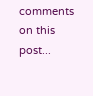comments on this post...